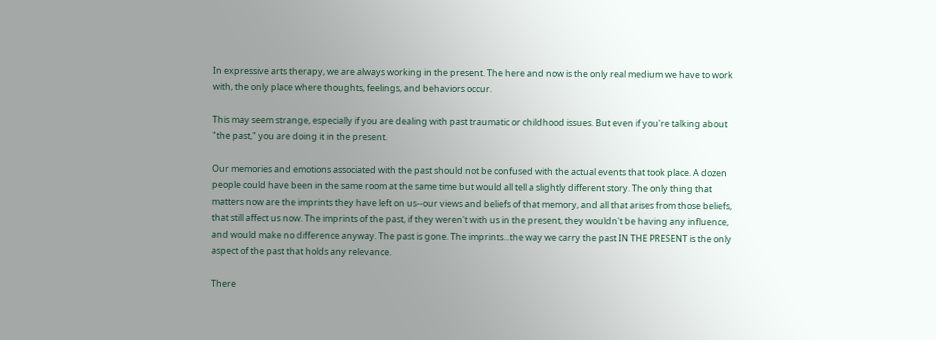In expressive arts therapy, we are always working in the present. The here and now is the only real medium we have to work with, the only place where thoughts, feelings, and behaviors occur.

This may seem strange, especially if you are dealing with past traumatic or childhood issues. But even if you're talking about "the past," you are doing it in the present.

Our memories and emotions associated with the past should not be confused with the actual events that took place. A dozen people could have been in the same room at the same time but would all tell a slightly different story. The only thing that matters now are the imprints they have left on us--our views and beliefs of that memory, and all that arises from those beliefs, that still affect us now. The imprints of the past, if they weren't with us in the present, they wouldn't be having any influence, and would make no difference anyway. The past is gone. The imprints...the way we carry the past IN THE PRESENT is the only aspect of the past that holds any relevance.

There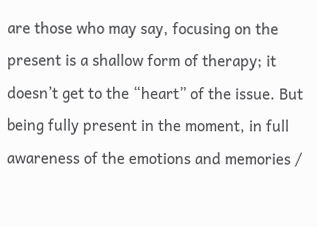are those who may say, focusing on the present is a shallow form of therapy; it doesn’t get to the “heart” of the issue. But being fully present in the moment, in full awareness of the emotions and memories /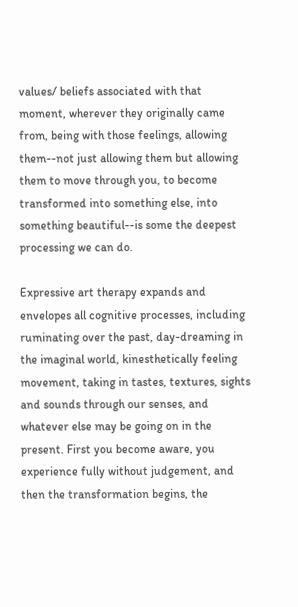values/ beliefs associated with that moment, wherever they originally came from, being with those feelings, allowing them--not just allowing them but allowing them to move through you, to become transformed into something else, into something beautiful--is some the deepest processing we can do.

Expressive art therapy expands and envelopes all cognitive processes, including ruminating over the past, day-dreaming in the imaginal world, kinesthetically feeling movement, taking in tastes, textures, sights and sounds through our senses, and whatever else may be going on in the present. First you become aware, you experience fully without judgement, and then the transformation begins, the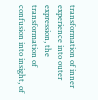transformation of inner experience into outer expression, the transformation of confusion into insight, of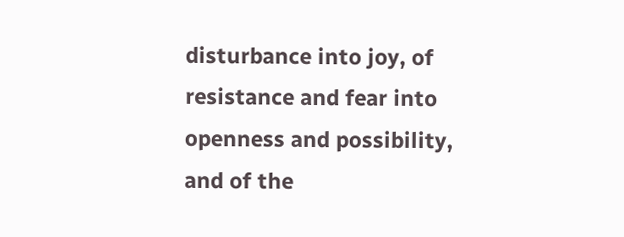disturbance into joy, of resistance and fear into openness and possibility, and of the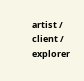artist / client / explorer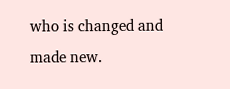who is changed and made new.